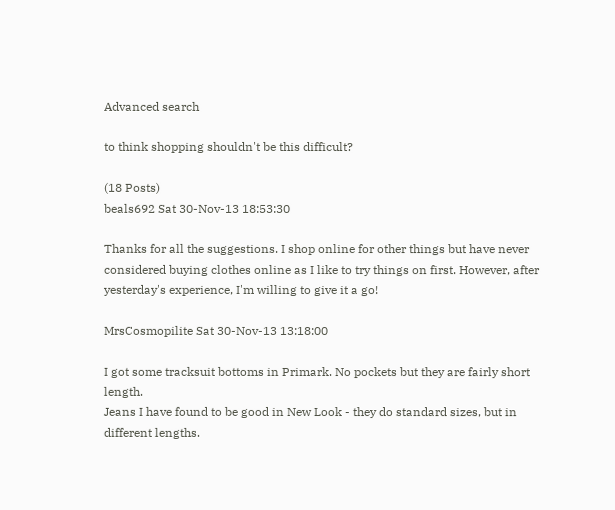Advanced search

to think shopping shouldn't be this difficult?

(18 Posts)
beals692 Sat 30-Nov-13 18:53:30

Thanks for all the suggestions. I shop online for other things but have never considered buying clothes online as I like to try things on first. However, after yesterday's experience, I'm willing to give it a go!

MrsCosmopilite Sat 30-Nov-13 13:18:00

I got some tracksuit bottoms in Primark. No pockets but they are fairly short length.
Jeans I have found to be good in New Look - they do standard sizes, but in different lengths.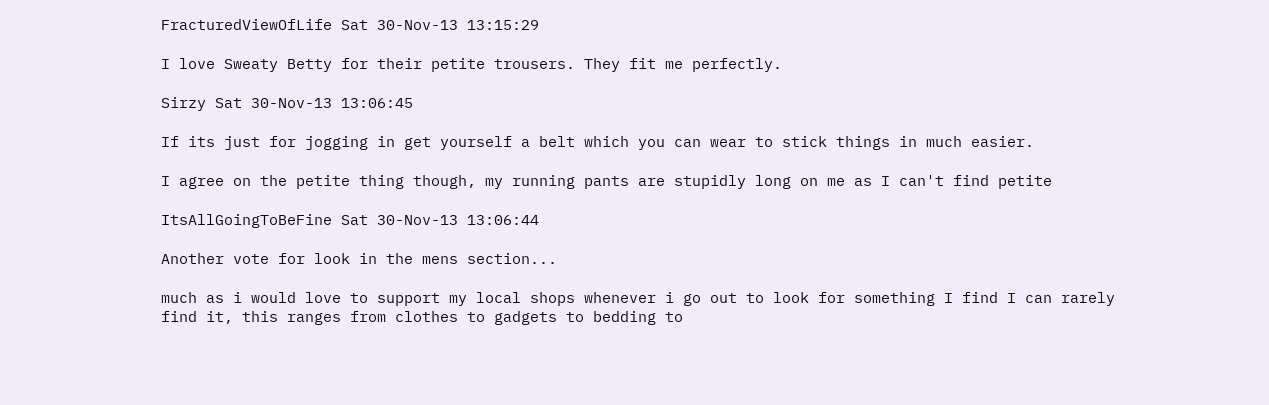FracturedViewOfLife Sat 30-Nov-13 13:15:29

I love Sweaty Betty for their petite trousers. They fit me perfectly.

Sirzy Sat 30-Nov-13 13:06:45

If its just for jogging in get yourself a belt which you can wear to stick things in much easier.

I agree on the petite thing though, my running pants are stupidly long on me as I can't find petite

ItsAllGoingToBeFine Sat 30-Nov-13 13:06:44

Another vote for look in the mens section...

much as i would love to support my local shops whenever i go out to look for something I find I can rarely find it, this ranges from clothes to gadgets to bedding to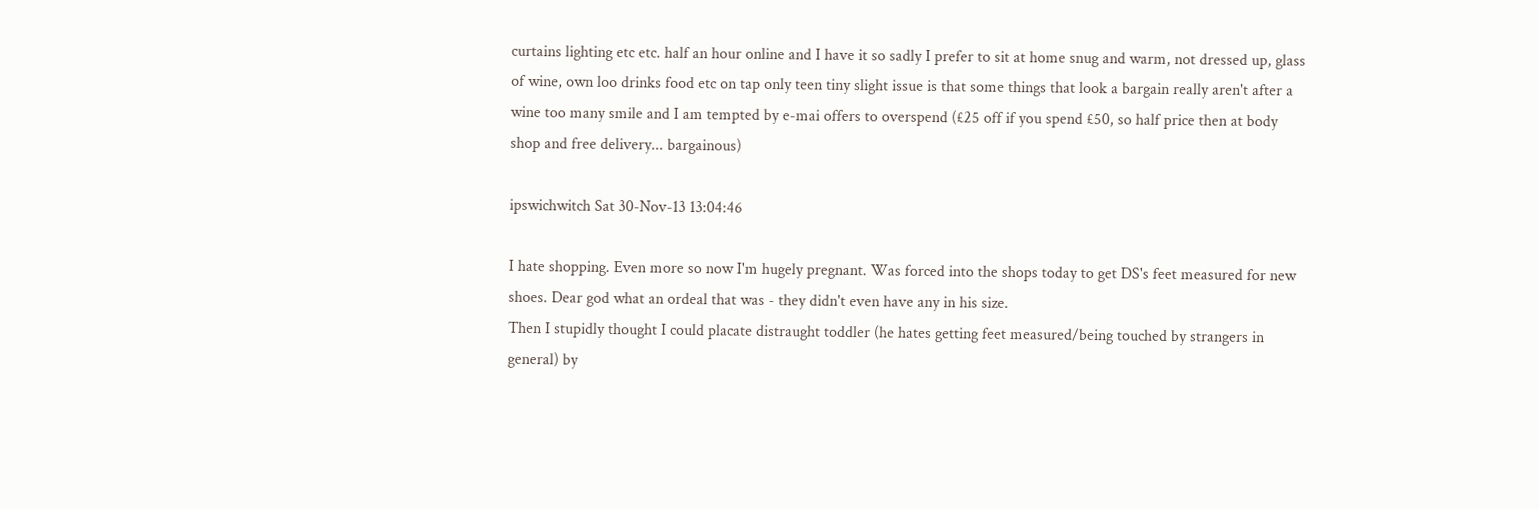curtains lighting etc etc. half an hour online and I have it so sadly I prefer to sit at home snug and warm, not dressed up, glass of wine, own loo drinks food etc on tap only teen tiny slight issue is that some things that look a bargain really aren't after a wine too many smile and I am tempted by e-mai offers to overspend (£25 off if you spend £50, so half price then at body shop and free delivery... bargainous)

ipswichwitch Sat 30-Nov-13 13:04:46

I hate shopping. Even more so now I'm hugely pregnant. Was forced into the shops today to get DS's feet measured for new shoes. Dear god what an ordeal that was - they didn't even have any in his size.
Then I stupidly thought I could placate distraught toddler (he hates getting feet measured/being touched by strangers in general) by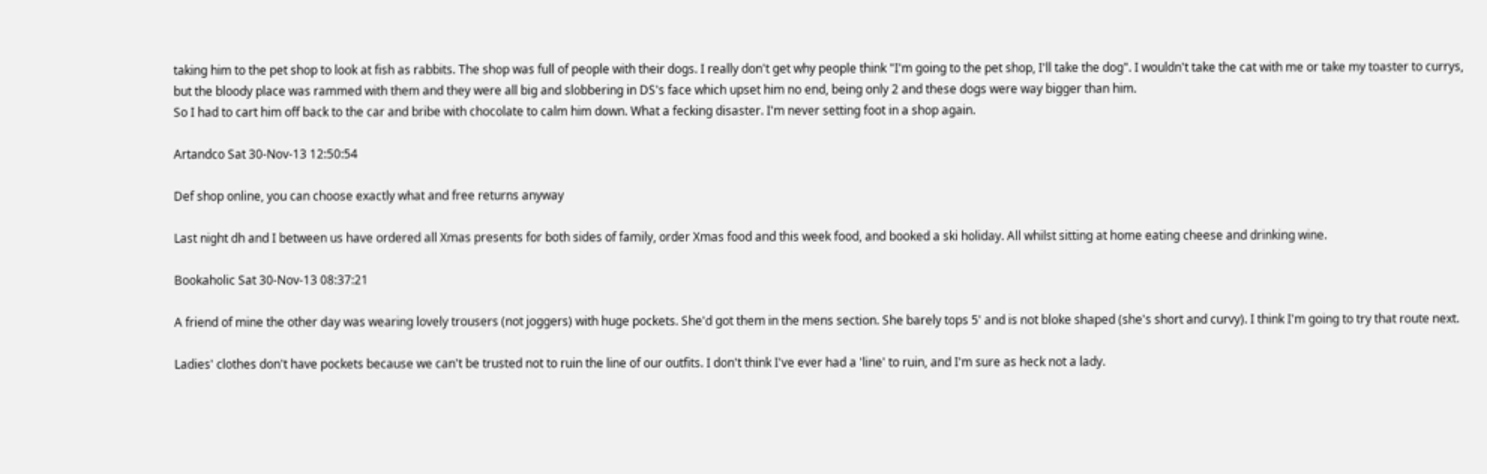taking him to the pet shop to look at fish as rabbits. The shop was full of people with their dogs. I really don't get why people think "I'm going to the pet shop, I'll take the dog". I wouldn't take the cat with me or take my toaster to currys, but the bloody place was rammed with them and they were all big and slobbering in DS's face which upset him no end, being only 2 and these dogs were way bigger than him.
So I had to cart him off back to the car and bribe with chocolate to calm him down. What a fecking disaster. I'm never setting foot in a shop again.

Artandco Sat 30-Nov-13 12:50:54

Def shop online, you can choose exactly what and free returns anyway

Last night dh and I between us have ordered all Xmas presents for both sides of family, order Xmas food and this week food, and booked a ski holiday. All whilst sitting at home eating cheese and drinking wine.

Bookaholic Sat 30-Nov-13 08:37:21

A friend of mine the other day was wearing lovely trousers (not joggers) with huge pockets. She'd got them in the mens section. She barely tops 5' and is not bloke shaped (she's short and curvy). I think I'm going to try that route next.

Ladies' clothes don't have pockets because we can't be trusted not to ruin the line of our outfits. I don't think I've ever had a 'line' to ruin, and I'm sure as heck not a lady.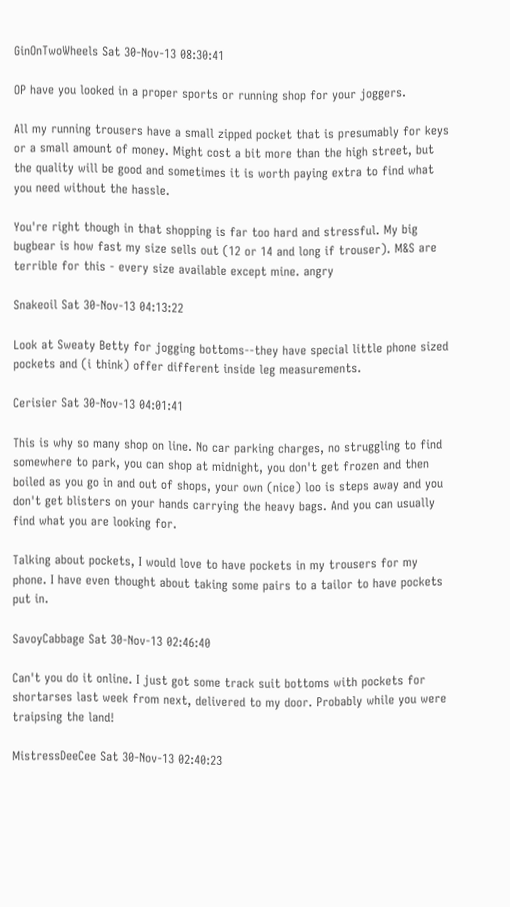GinOnTwoWheels Sat 30-Nov-13 08:30:41

OP have you looked in a proper sports or running shop for your joggers.

All my running trousers have a small zipped pocket that is presumably for keys or a small amount of money. Might cost a bit more than the high street, but the quality will be good and sometimes it is worth paying extra to find what you need without the hassle.

You're right though in that shopping is far too hard and stressful. My big bugbear is how fast my size sells out (12 or 14 and long if trouser). M&S are terrible for this - every size available except mine. angry

Snakeoil Sat 30-Nov-13 04:13:22

Look at Sweaty Betty for jogging bottoms--they have special little phone sized pockets and (i think) offer different inside leg measurements.

Cerisier Sat 30-Nov-13 04:01:41

This is why so many shop on line. No car parking charges, no struggling to find somewhere to park, you can shop at midnight, you don't get frozen and then boiled as you go in and out of shops, your own (nice) loo is steps away and you don't get blisters on your hands carrying the heavy bags. And you can usually find what you are looking for.

Talking about pockets, I would love to have pockets in my trousers for my phone. I have even thought about taking some pairs to a tailor to have pockets put in.

SavoyCabbage Sat 30-Nov-13 02:46:40

Can't you do it online. I just got some track suit bottoms with pockets for shortarses last week from next, delivered to my door. Probably while you were traipsing the land!

MistressDeeCee Sat 30-Nov-13 02:40:23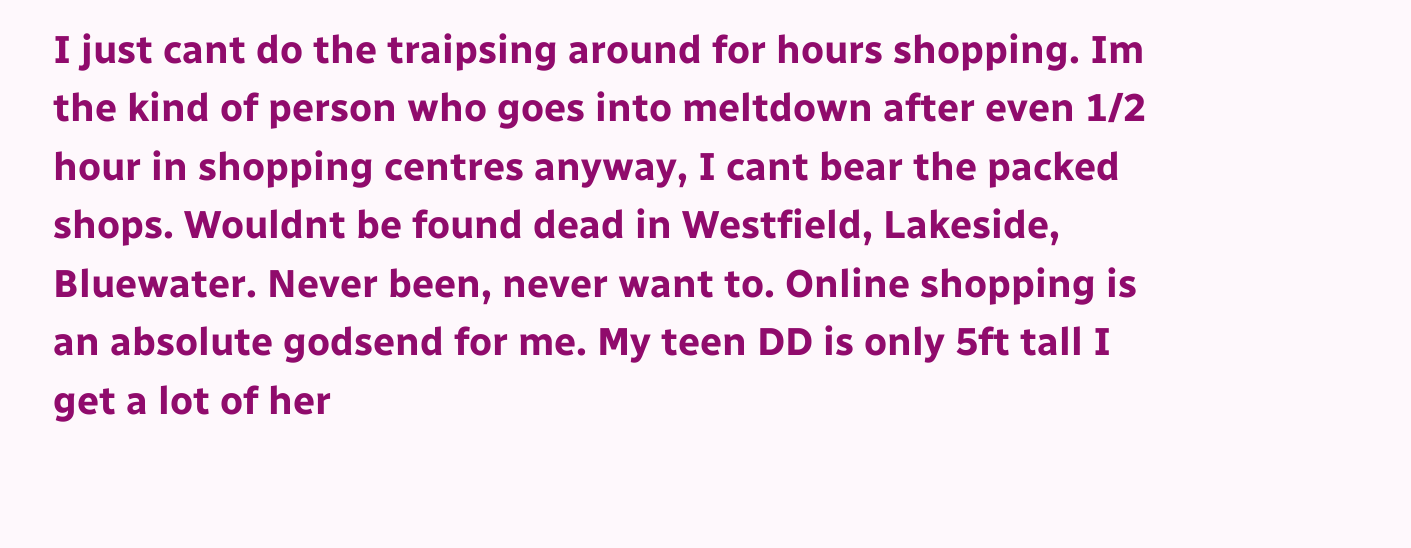I just cant do the traipsing around for hours shopping. Im the kind of person who goes into meltdown after even 1/2 hour in shopping centres anyway, I cant bear the packed shops. Wouldnt be found dead in Westfield, Lakeside, Bluewater. Never been, never want to. Online shopping is an absolute godsend for me. My teen DD is only 5ft tall I get a lot of her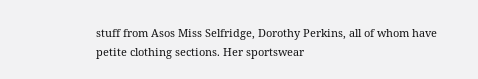stuff from Asos Miss Selfridge, Dorothy Perkins, all of whom have petite clothing sections. Her sportswear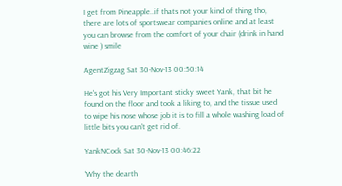I get from Pineapple..if thats not your kind of thing tho, there are lots of sportswear companies online and at least you can browse from the comfort of your chair (drink in hand wine ) smile

AgentZigzag Sat 30-Nov-13 00:50:14

He's got his Very Important sticky sweet Yank, that bit he found on the floor and took a liking to, and the tissue used to wipe his nose whose job it is to fill a whole washing load of little bits you can't get rid of.

YankNCock Sat 30-Nov-13 00:46:22

'Why the dearth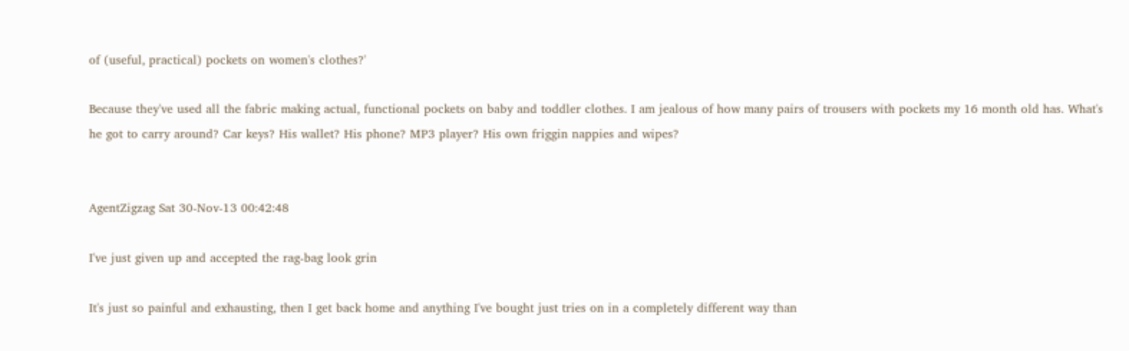of (useful, practical) pockets on women's clothes?'

Because they've used all the fabric making actual, functional pockets on baby and toddler clothes. I am jealous of how many pairs of trousers with pockets my 16 month old has. What's he got to carry around? Car keys? His wallet? His phone? MP3 player? His own friggin nappies and wipes?


AgentZigzag Sat 30-Nov-13 00:42:48

I've just given up and accepted the rag-bag look grin

It's just so painful and exhausting, then I get back home and anything I've bought just tries on in a completely different way than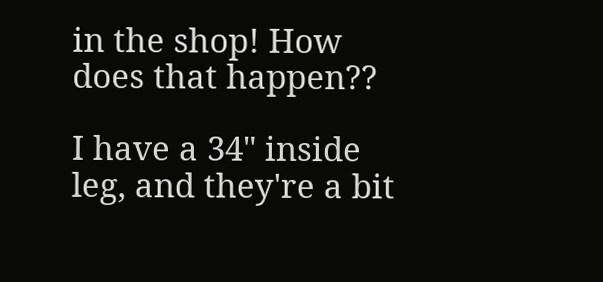in the shop! How does that happen??

I have a 34" inside leg, and they're a bit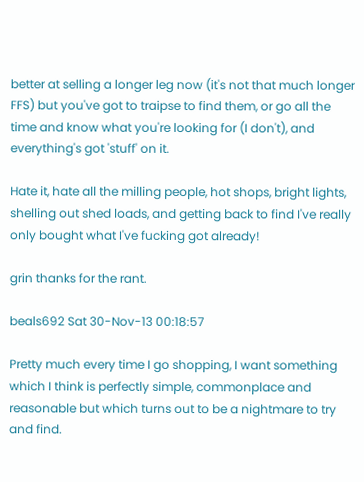better at selling a longer leg now (it's not that much longer FFS) but you've got to traipse to find them, or go all the time and know what you're looking for (I don't), and everything's got 'stuff' on it.

Hate it, hate all the milling people, hot shops, bright lights, shelling out shed loads, and getting back to find I've really only bought what I've fucking got already!

grin thanks for the rant.

beals692 Sat 30-Nov-13 00:18:57

Pretty much every time I go shopping, I want something which I think is perfectly simple, commonplace and reasonable but which turns out to be a nightmare to try and find.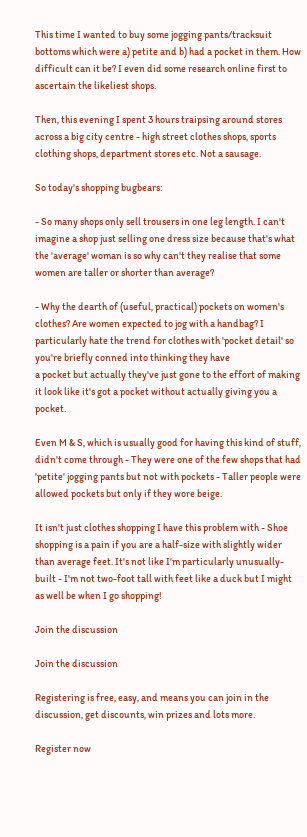This time I wanted to buy some jogging pants/tracksuit bottoms which were a) petite and b) had a pocket in them. How difficult can it be? I even did some research online first to ascertain the likeliest shops.

Then, this evening I spent 3 hours traipsing around stores across a big city centre - high street clothes shops, sports clothing shops, department stores etc. Not a sausage.

So today's shopping bugbears:

- So many shops only sell trousers in one leg length. I can't imagine a shop just selling one dress size because that's what the 'average' woman is so why can't they realise that some women are taller or shorter than average?

- Why the dearth of (useful, practical) pockets on women's clothes? Are women expected to jog with a handbag? I particularly hate the trend for clothes with 'pocket detail' so you're briefly conned into thinking they have
a pocket but actually they've just gone to the effort of making it look like it's got a pocket without actually giving you a pocket.

Even M & S, which is usually good for having this kind of stuff, didn't come through - They were one of the few shops that had 'petite' jogging pants but not with pockets - Taller people were allowed pockets but only if they wore beige.

It isn't just clothes shopping I have this problem with - Shoe shopping is a pain if you are a half-size with slightly wider than average feet. It's not like I'm particularly unusually-built - I'm not two-foot tall with feet like a duck but I might as well be when I go shopping!

Join the discussion

Join the discussion

Registering is free, easy, and means you can join in the discussion, get discounts, win prizes and lots more.

Register now